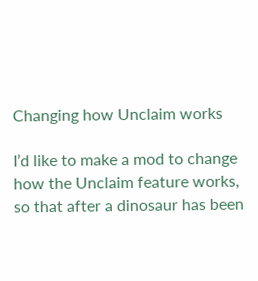Changing how Unclaim works

I’d like to make a mod to change how the Unclaim feature works, so that after a dinosaur has been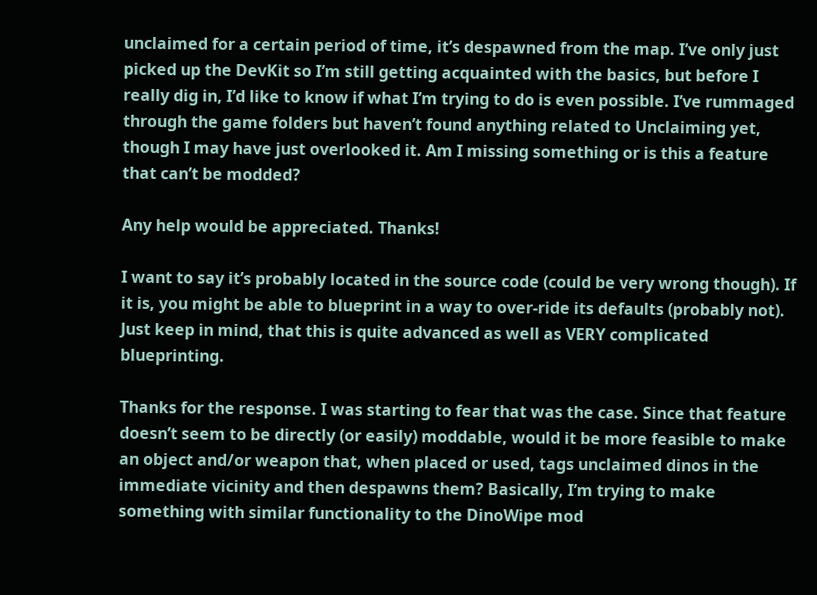unclaimed for a certain period of time, it’s despawned from the map. I’ve only just picked up the DevKit so I’m still getting acquainted with the basics, but before I really dig in, I’d like to know if what I’m trying to do is even possible. I’ve rummaged through the game folders but haven’t found anything related to Unclaiming yet, though I may have just overlooked it. Am I missing something or is this a feature that can’t be modded?

Any help would be appreciated. Thanks!

I want to say it’s probably located in the source code (could be very wrong though). If it is, you might be able to blueprint in a way to over-ride its defaults (probably not). Just keep in mind, that this is quite advanced as well as VERY complicated blueprinting.

Thanks for the response. I was starting to fear that was the case. Since that feature doesn’t seem to be directly (or easily) moddable, would it be more feasible to make an object and/or weapon that, when placed or used, tags unclaimed dinos in the immediate vicinity and then despawns them? Basically, I’m trying to make something with similar functionality to the DinoWipe mod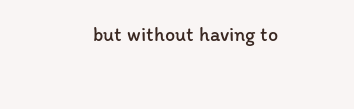but without having to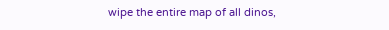wipe the entire map of all dinos,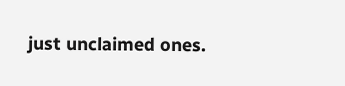just unclaimed ones.